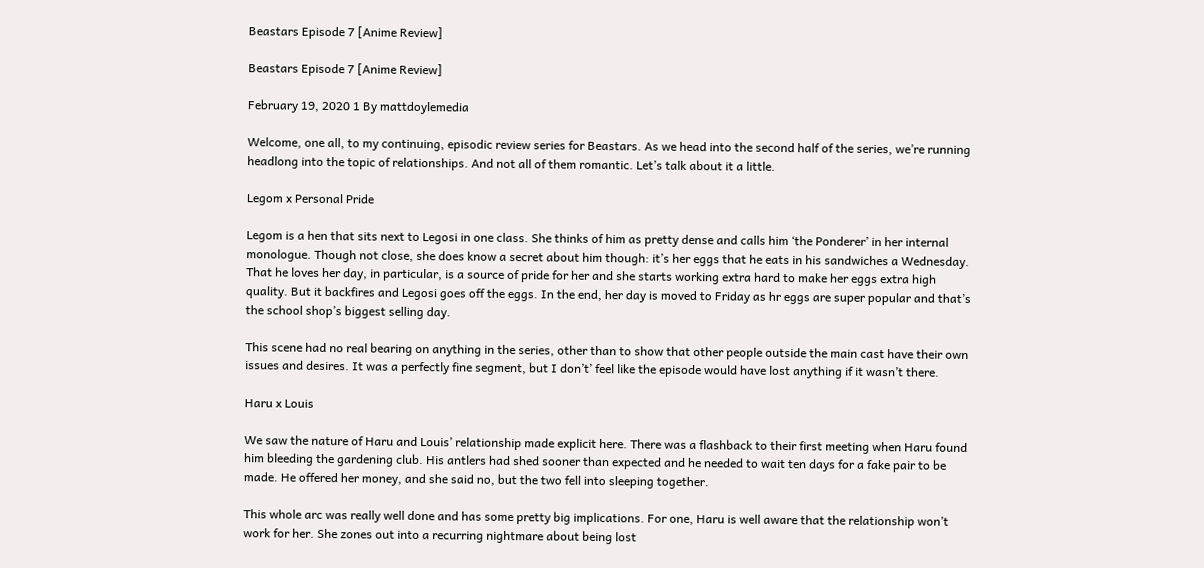Beastars Episode 7 [Anime Review]

Beastars Episode 7 [Anime Review]

February 19, 2020 1 By mattdoylemedia

Welcome, one all, to my continuing, episodic review series for Beastars. As we head into the second half of the series, we’re running headlong into the topic of relationships. And not all of them romantic. Let’s talk about it a little.

Legom x Personal Pride

Legom is a hen that sits next to Legosi in one class. She thinks of him as pretty dense and calls him ‘the Ponderer’ in her internal monologue. Though not close, she does know a secret about him though: it’s her eggs that he eats in his sandwiches a Wednesday. That he loves her day, in particular, is a source of pride for her and she starts working extra hard to make her eggs extra high quality. But it backfires and Legosi goes off the eggs. In the end, her day is moved to Friday as hr eggs are super popular and that’s the school shop’s biggest selling day.

This scene had no real bearing on anything in the series, other than to show that other people outside the main cast have their own issues and desires. It was a perfectly fine segment, but I don’t’ feel like the episode would have lost anything if it wasn’t there.

Haru x Louis

We saw the nature of Haru and Louis’ relationship made explicit here. There was a flashback to their first meeting when Haru found him bleeding the gardening club. His antlers had shed sooner than expected and he needed to wait ten days for a fake pair to be made. He offered her money, and she said no, but the two fell into sleeping together.

This whole arc was really well done and has some pretty big implications. For one, Haru is well aware that the relationship won’t work for her. She zones out into a recurring nightmare about being lost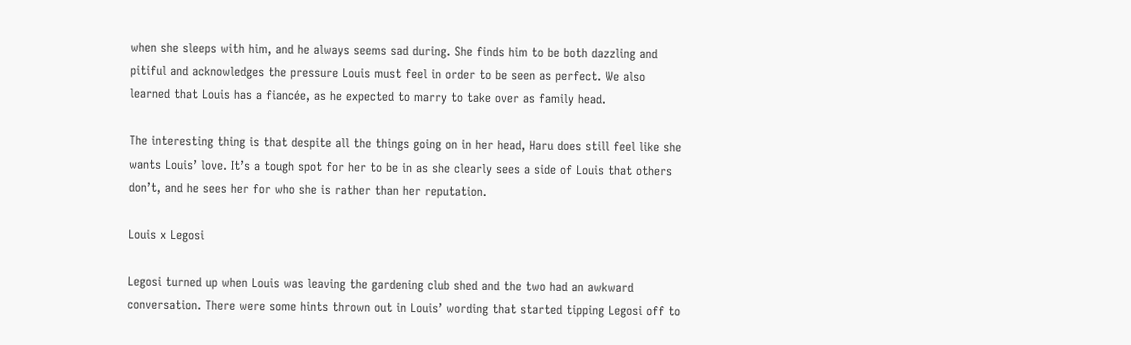when she sleeps with him, and he always seems sad during. She finds him to be both dazzling and pitiful and acknowledges the pressure Louis must feel in order to be seen as perfect. We also learned that Louis has a fiancée, as he expected to marry to take over as family head.

The interesting thing is that despite all the things going on in her head, Haru does still feel like she wants Louis’ love. It’s a tough spot for her to be in as she clearly sees a side of Louis that others don’t, and he sees her for who she is rather than her reputation.

Louis x Legosi

Legosi turned up when Louis was leaving the gardening club shed and the two had an awkward conversation. There were some hints thrown out in Louis’ wording that started tipping Legosi off to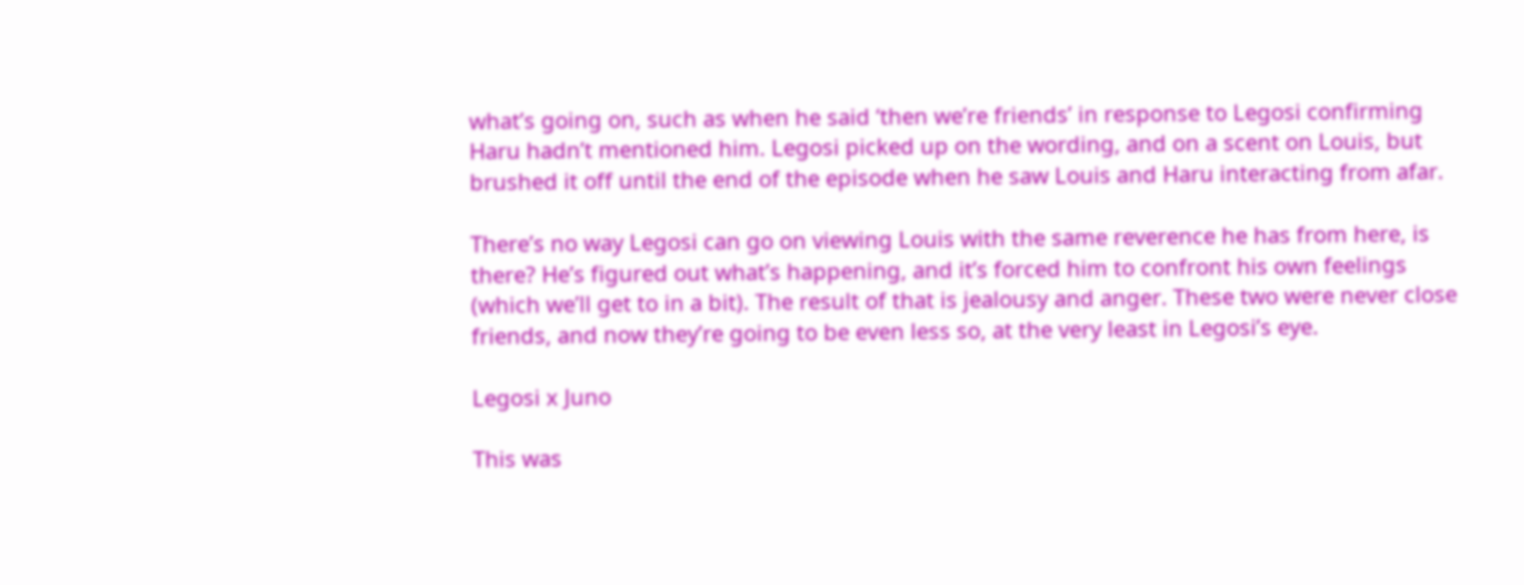what’s going on, such as when he said ‘then we’re friends’ in response to Legosi confirming Haru hadn’t mentioned him. Legosi picked up on the wording, and on a scent on Louis, but brushed it off until the end of the episode when he saw Louis and Haru interacting from afar.

There’s no way Legosi can go on viewing Louis with the same reverence he has from here, is there? He’s figured out what’s happening, and it’s forced him to confront his own feelings (which we’ll get to in a bit). The result of that is jealousy and anger. These two were never close friends, and now they’re going to be even less so, at the very least in Legosi’s eye.

Legosi x Juno

This was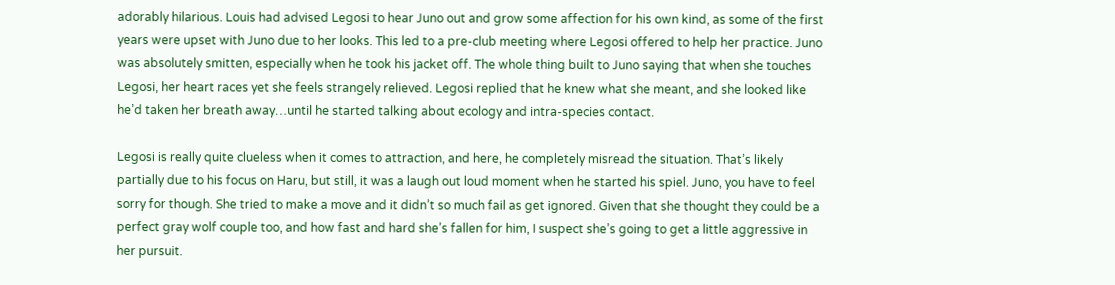adorably hilarious. Louis had advised Legosi to hear Juno out and grow some affection for his own kind, as some of the first years were upset with Juno due to her looks. This led to a pre-club meeting where Legosi offered to help her practice. Juno was absolutely smitten, especially when he took his jacket off. The whole thing built to Juno saying that when she touches Legosi, her heart races yet she feels strangely relieved. Legosi replied that he knew what she meant, and she looked like he’d taken her breath away…until he started talking about ecology and intra-species contact.

Legosi is really quite clueless when it comes to attraction, and here, he completely misread the situation. That’s likely partially due to his focus on Haru, but still, it was a laugh out loud moment when he started his spiel. Juno, you have to feel sorry for though. She tried to make a move and it didn’t so much fail as get ignored. Given that she thought they could be a perfect gray wolf couple too, and how fast and hard she’s fallen for him, I suspect she’s going to get a little aggressive in her pursuit.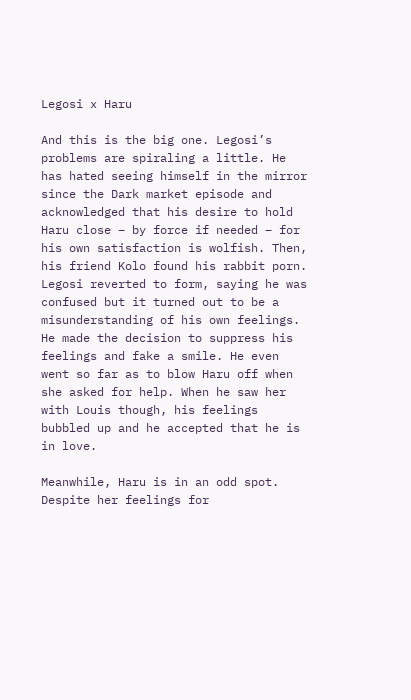Legosi x Haru

And this is the big one. Legosi’s problems are spiraling a little. He has hated seeing himself in the mirror since the Dark market episode and acknowledged that his desire to hold Haru close – by force if needed – for his own satisfaction is wolfish. Then, his friend Kolo found his rabbit porn. Legosi reverted to form, saying he was confused but it turned out to be a misunderstanding of his own feelings. He made the decision to suppress his feelings and fake a smile. He even went so far as to blow Haru off when she asked for help. When he saw her with Louis though, his feelings bubbled up and he accepted that he is in love.

Meanwhile, Haru is in an odd spot. Despite her feelings for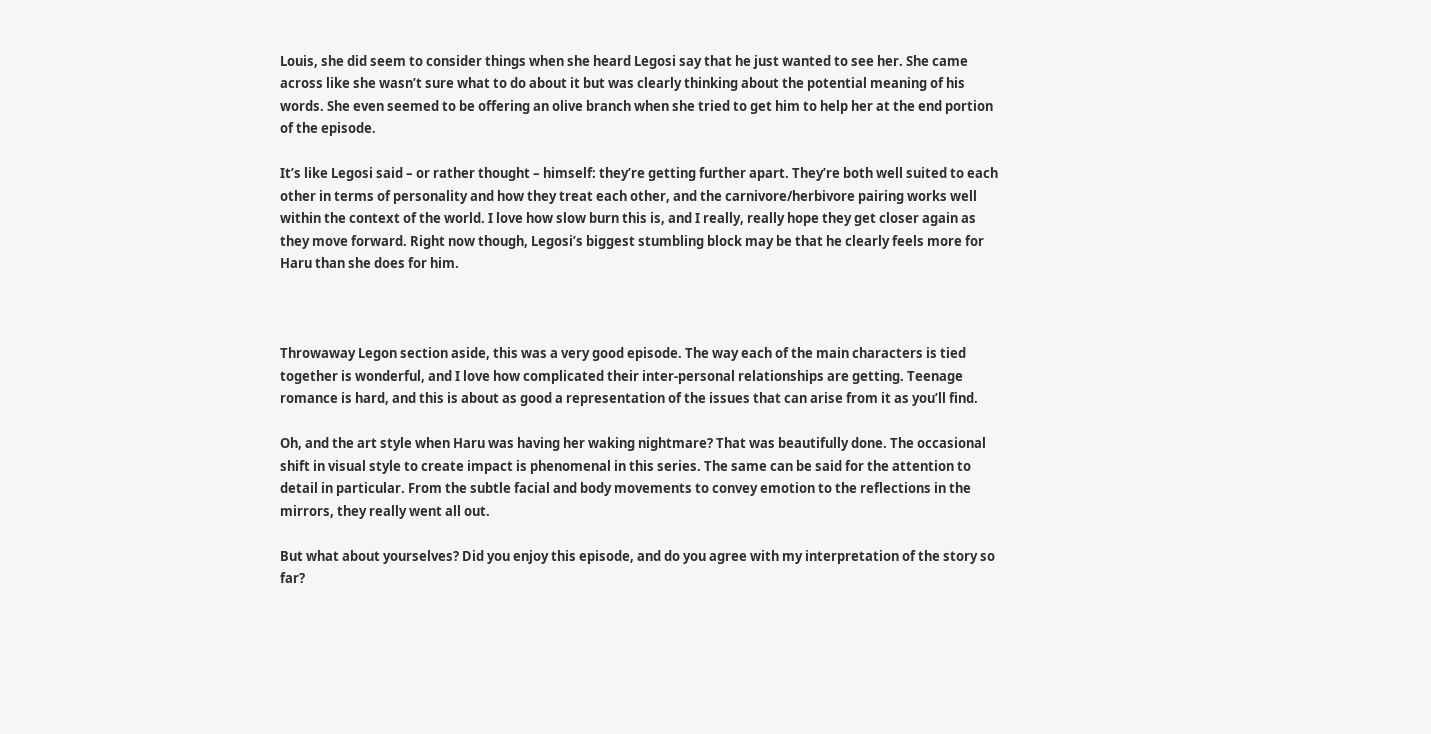Louis, she did seem to consider things when she heard Legosi say that he just wanted to see her. She came across like she wasn’t sure what to do about it but was clearly thinking about the potential meaning of his words. She even seemed to be offering an olive branch when she tried to get him to help her at the end portion of the episode.

It’s like Legosi said – or rather thought – himself: they’re getting further apart. They’re both well suited to each other in terms of personality and how they treat each other, and the carnivore/herbivore pairing works well within the context of the world. I love how slow burn this is, and I really, really hope they get closer again as they move forward. Right now though, Legosi’s biggest stumbling block may be that he clearly feels more for Haru than she does for him.



Throwaway Legon section aside, this was a very good episode. The way each of the main characters is tied together is wonderful, and I love how complicated their inter-personal relationships are getting. Teenage romance is hard, and this is about as good a representation of the issues that can arise from it as you’ll find.

Oh, and the art style when Haru was having her waking nightmare? That was beautifully done. The occasional shift in visual style to create impact is phenomenal in this series. The same can be said for the attention to detail in particular. From the subtle facial and body movements to convey emotion to the reflections in the mirrors, they really went all out.

But what about yourselves? Did you enjoy this episode, and do you agree with my interpretation of the story so far?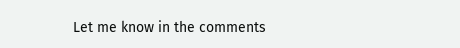Let me know in the comments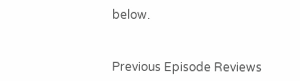below.


Previous Episode Reviews